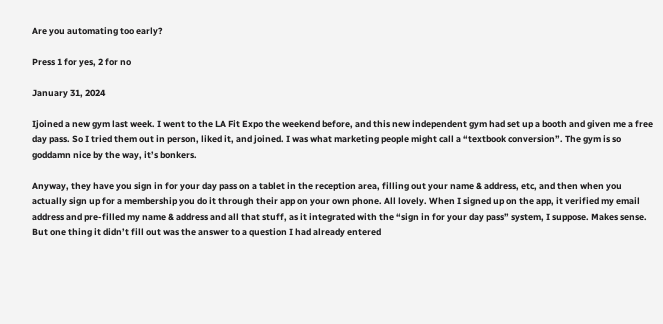Are you automating too early?

Press 1 for yes, 2 for no

January 31, 2024

Ijoined a new gym last week. I went to the LA Fit Expo the weekend before, and this new independent gym had set up a booth and given me a free day pass. So I tried them out in person, liked it, and joined. I was what marketing people might call a “textbook conversion”. The gym is so goddamn nice by the way, it’s bonkers.

Anyway, they have you sign in for your day pass on a tablet in the reception area, filling out your name & address, etc, and then when you actually sign up for a membership you do it through their app on your own phone. All lovely. When I signed up on the app, it verified my email address and pre-filled my name & address and all that stuff, as it integrated with the “sign in for your day pass” system, I suppose. Makes sense. But one thing it didn’t fill out was the answer to a question I had already entered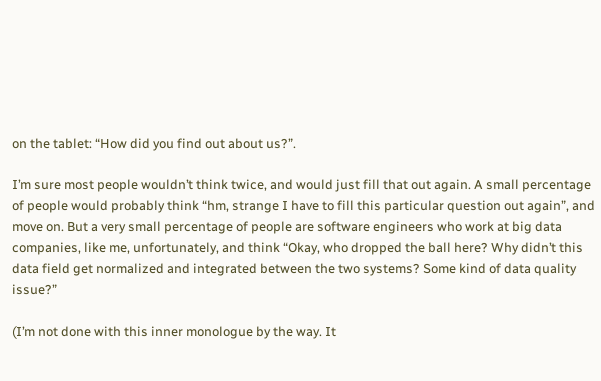on the tablet: “How did you find out about us?”.

I’m sure most people wouldn’t think twice, and would just fill that out again. A small percentage of people would probably think “hm, strange I have to fill this particular question out again”, and move on. But a very small percentage of people are software engineers who work at big data companies, like me, unfortunately, and think “Okay, who dropped the ball here? Why didn’t this data field get normalized and integrated between the two systems? Some kind of data quality issue?”

(I’m not done with this inner monologue by the way. It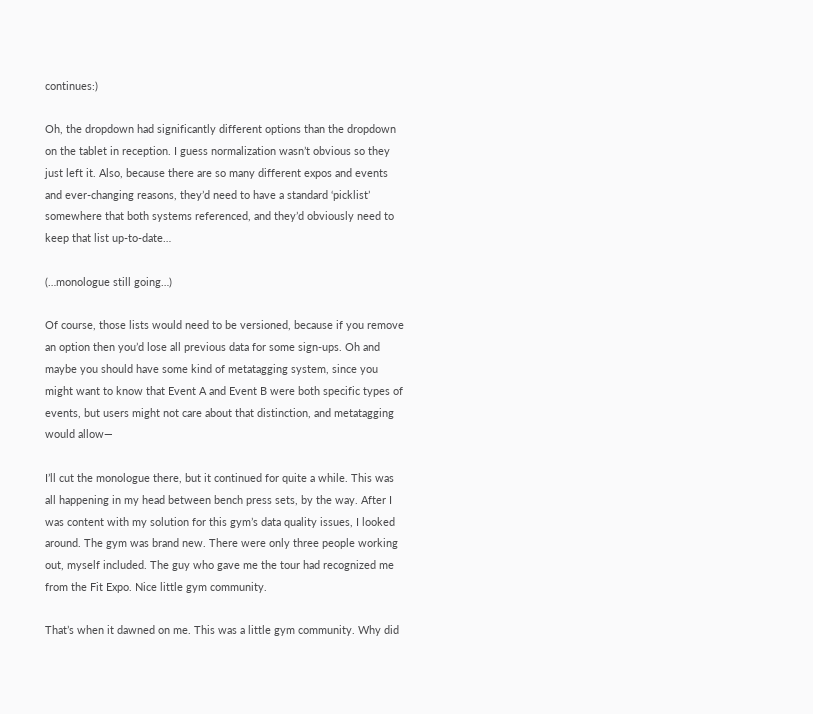continues:)

Oh, the dropdown had significantly different options than the dropdown on the tablet in reception. I guess normalization wasn’t obvious so they just left it. Also, because there are so many different expos and events and ever-changing reasons, they’d need to have a standard ‘picklist’ somewhere that both systems referenced, and they’d obviously need to keep that list up-to-date…

(…monologue still going…)

Of course, those lists would need to be versioned, because if you remove an option then you’d lose all previous data for some sign-ups. Oh and maybe you should have some kind of metatagging system, since you might want to know that Event A and Event B were both specific types of events, but users might not care about that distinction, and metatagging would allow—

I’ll cut the monologue there, but it continued for quite a while. This was all happening in my head between bench press sets, by the way. After I was content with my solution for this gym’s data quality issues, I looked around. The gym was brand new. There were only three people working out, myself included. The guy who gave me the tour had recognized me from the Fit Expo. Nice little gym community.

That’s when it dawned on me. This was a little gym community. Why did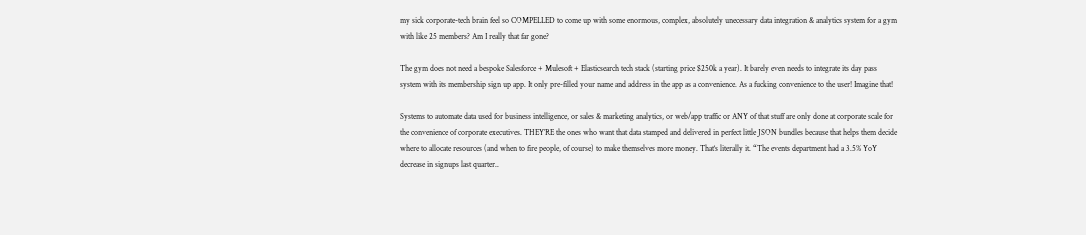my sick corporate-tech brain feel so COMPELLED to come up with some enormous, complex, absolutely unecessary data integration & analytics system for a gym with like 25 members? Am I really that far gone?

The gym does not need a bespoke Salesforce + Mulesoft + Elasticsearch tech stack (starting price $250k a year). It barely even needs to integrate its day pass system with its membership sign up app. It only pre-filled your name and address in the app as a convenience. As a fucking convenience to the user! Imagine that!

Systems to automate data used for business intelligence, or sales & marketing analytics, or web/app traffic or ANY of that stuff are only done at corporate scale for the convenience of corporate executives. THEY’RE the ones who want that data stamped and delivered in perfect little JSON bundles because that helps them decide where to allocate resources (and when to fire people, of course) to make themselves more money. That‘s literally it. “The events department had a 3.5% YoY decrease in signups last quarter..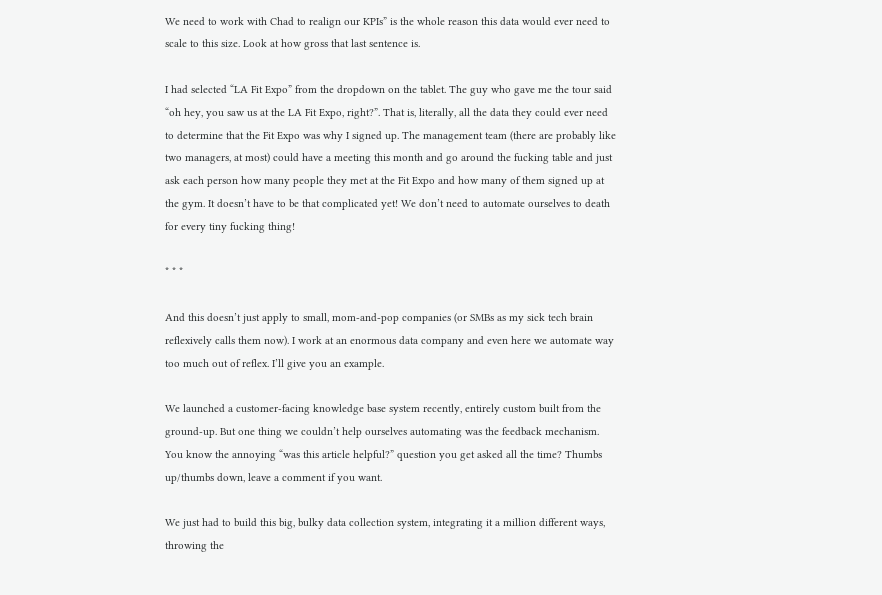We need to work with Chad to realign our KPIs” is the whole reason this data would ever need to scale to this size. Look at how gross that last sentence is.

I had selected “LA Fit Expo” from the dropdown on the tablet. The guy who gave me the tour said “oh hey, you saw us at the LA Fit Expo, right?”. That is, literally, all the data they could ever need to determine that the Fit Expo was why I signed up. The management team (there are probably like two managers, at most) could have a meeting this month and go around the fucking table and just ask each person how many people they met at the Fit Expo and how many of them signed up at the gym. It doesn’t have to be that complicated yet! We don’t need to automate ourselves to death for every tiny fucking thing!

* * *

And this doesn’t just apply to small, mom-and-pop companies (or SMBs as my sick tech brain reflexively calls them now). I work at an enormous data company and even here we automate way too much out of reflex. I’ll give you an example.

We launched a customer-facing knowledge base system recently, entirely custom built from the ground-up. But one thing we couldn’t help ourselves automating was the feedback mechanism. You know the annoying “was this article helpful?” question you get asked all the time? Thumbs up/thumbs down, leave a comment if you want.

We just had to build this big, bulky data collection system, integrating it a million different ways, throwing the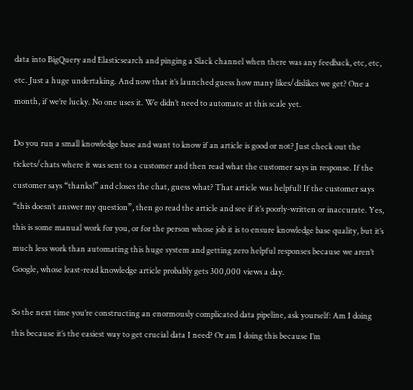data into BigQuery and Elasticsearch and pinging a Slack channel when there was any feedback, etc, etc, etc. Just a huge undertaking. And now that it’s launched guess how many likes/dislikes we get? One a month, if we’re lucky. No one uses it. We didn’t need to automate at this scale yet.

Do you run a small knowledge base and want to know if an article is good or not? Just check out the tickets/chats where it was sent to a customer and then read what the customer says in response. If the customer says “thanks!” and closes the chat, guess what? That article was helpful! If the customer says “this doesn’t answer my question”, then go read the article and see if it’s poorly-written or inaccurate. Yes, this is some manual work for you, or for the person whose job it is to ensure knowledge base quality, but it’s much less work than automating this huge system and getting zero helpful responses because we aren’t Google, whose least-read knowledge article probably gets 300,000 views a day.

So the next time you’re constructing an enormously complicated data pipeline, ask yourself: Am I doing this because it’s the easiest way to get crucial data I need? Or am I doing this because I’m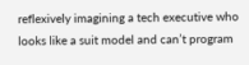reflexively imagining a tech executive who looks like a suit model and can’t program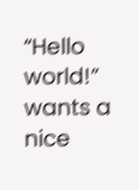“Hello world!” wants a nice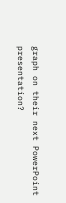graph on their next PowerPoint presentation?